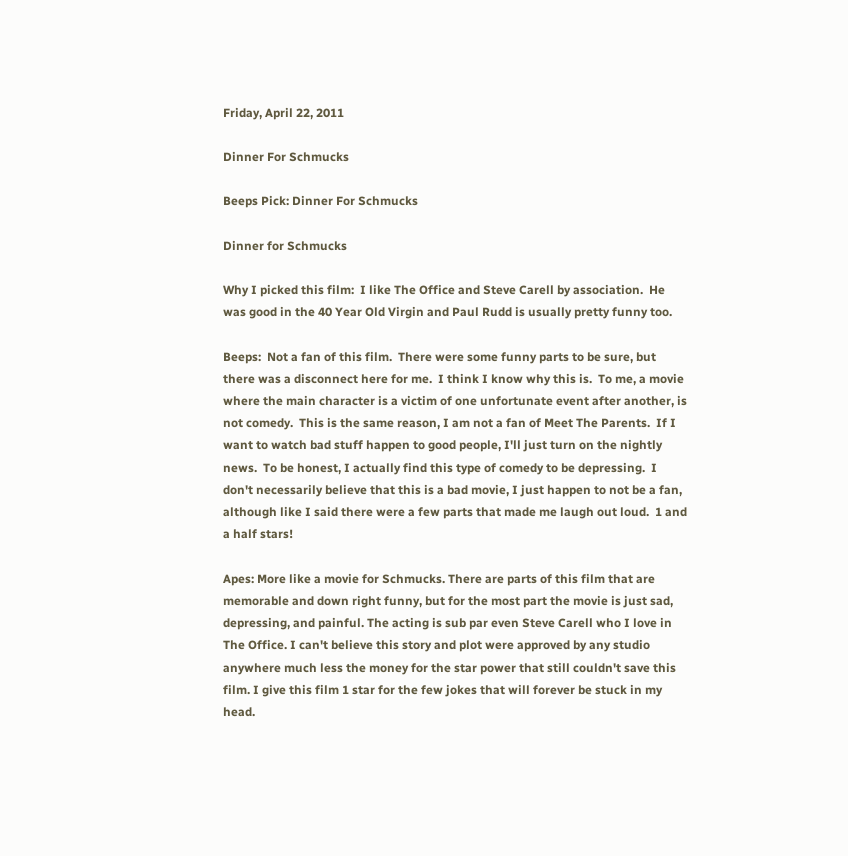Friday, April 22, 2011

Dinner For Schmucks

Beeps Pick: Dinner For Schmucks

Dinner for Schmucks

Why I picked this film:  I like The Office and Steve Carell by association.  He was good in the 40 Year Old Virgin and Paul Rudd is usually pretty funny too.

Beeps:  Not a fan of this film.  There were some funny parts to be sure, but there was a disconnect here for me.  I think I know why this is.  To me, a movie where the main character is a victim of one unfortunate event after another, is not comedy.  This is the same reason, I am not a fan of Meet The Parents.  If I want to watch bad stuff happen to good people, I'll just turn on the nightly news.  To be honest, I actually find this type of comedy to be depressing.  I don't necessarily believe that this is a bad movie, I just happen to not be a fan, although like I said there were a few parts that made me laugh out loud.  1 and a half stars!

Apes: More like a movie for Schmucks. There are parts of this film that are memorable and down right funny, but for the most part the movie is just sad, depressing, and painful. The acting is sub par even Steve Carell who I love in The Office. I can't believe this story and plot were approved by any studio anywhere much less the money for the star power that still couldn't save this film. I give this film 1 star for the few jokes that will forever be stuck in my head.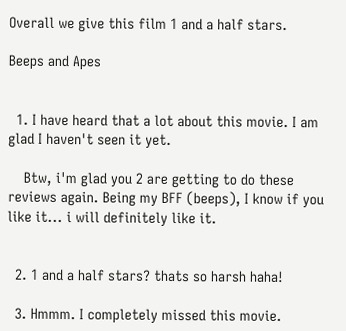Overall we give this film 1 and a half stars.

Beeps and Apes


  1. I have heard that a lot about this movie. I am glad I haven't seen it yet.

    Btw, i'm glad you 2 are getting to do these reviews again. Being my BFF (beeps), I know if you like it... i will definitely like it.


  2. 1 and a half stars? thats so harsh haha!

  3. Hmmm. I completely missed this movie.